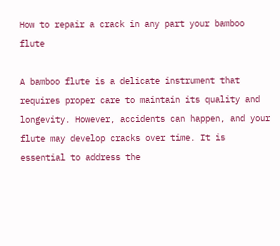How to repair a crack in any part your bamboo flute

A bamboo flute is a delicate instrument that requires proper care to maintain its quality and longevity. However, accidents can happen, and your flute may develop cracks over time. It is essential to address the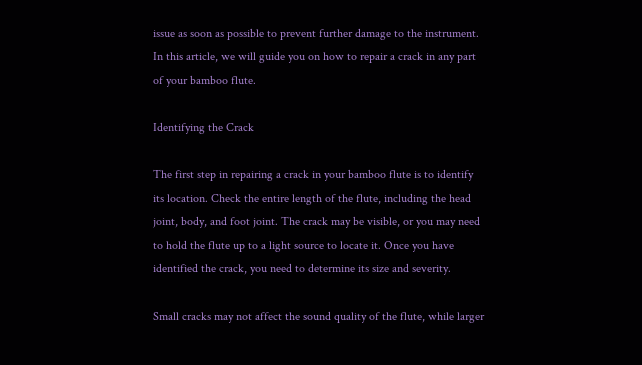issue as soon as possible to prevent further damage to the instrument. In this article, we will guide you on how to repair a crack in any part of your bamboo flute.

Identifying the Crack

The first step in repairing a crack in your bamboo flute is to identify its location. Check the entire length of the flute, including the head joint, body, and foot joint. The crack may be visible, or you may need to hold the flute up to a light source to locate it. Once you have identified the crack, you need to determine its size and severity.

Small cracks may not affect the sound quality of the flute, while larger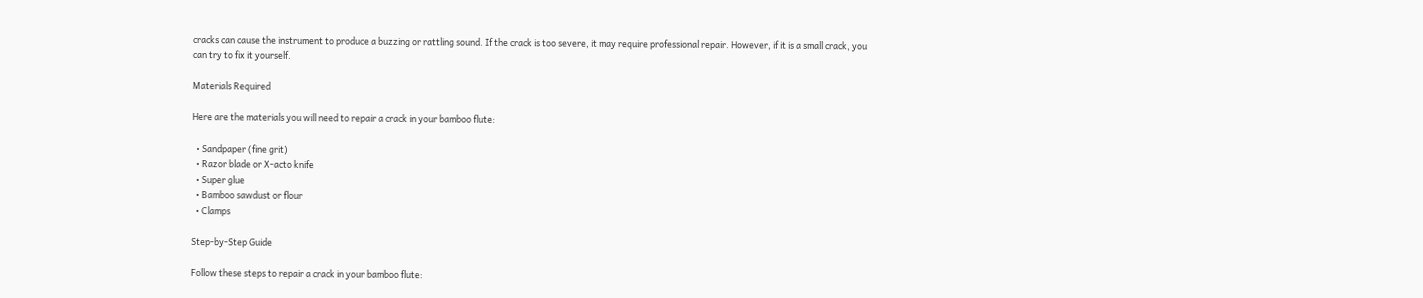cracks can cause the instrument to produce a buzzing or rattling sound. If the crack is too severe, it may require professional repair. However, if it is a small crack, you can try to fix it yourself.

Materials Required

Here are the materials you will need to repair a crack in your bamboo flute:

  • Sandpaper (fine grit)
  • Razor blade or X-acto knife
  • Super glue
  • Bamboo sawdust or flour
  • Clamps

Step-by-Step Guide

Follow these steps to repair a crack in your bamboo flute: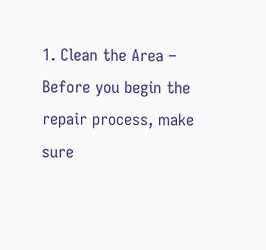1. Clean the Area – Before you begin the repair process, make sure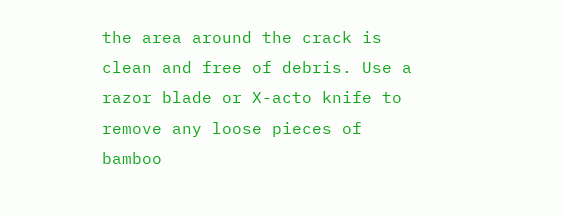the area around the crack is clean and free of debris. Use a razor blade or X-acto knife to remove any loose pieces of bamboo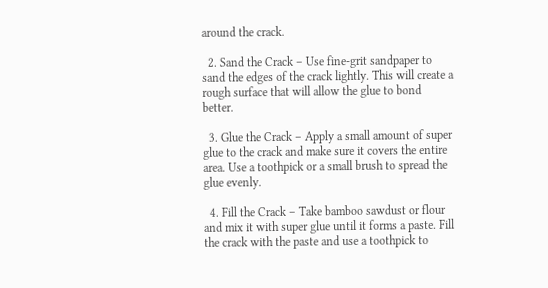around the crack.

  2. Sand the Crack – Use fine-grit sandpaper to sand the edges of the crack lightly. This will create a rough surface that will allow the glue to bond better.

  3. Glue the Crack – Apply a small amount of super glue to the crack and make sure it covers the entire area. Use a toothpick or a small brush to spread the glue evenly.

  4. Fill the Crack – Take bamboo sawdust or flour and mix it with super glue until it forms a paste. Fill the crack with the paste and use a toothpick to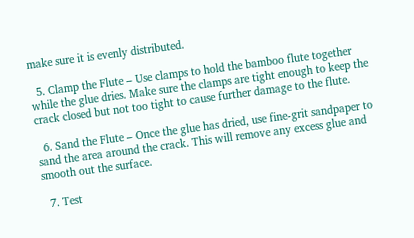make sure it is evenly distributed.

  5. Clamp the Flute – Use clamps to hold the bamboo flute together while the glue dries. Make sure the clamps are tight enough to keep the crack closed but not too tight to cause further damage to the flute.

  6. Sand the Flute – Once the glue has dried, use fine-grit sandpaper to sand the area around the crack. This will remove any excess glue and smooth out the surface.

  7. Test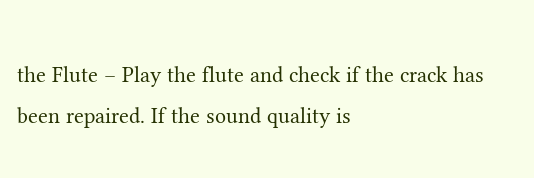the Flute – Play the flute and check if the crack has been repaired. If the sound quality is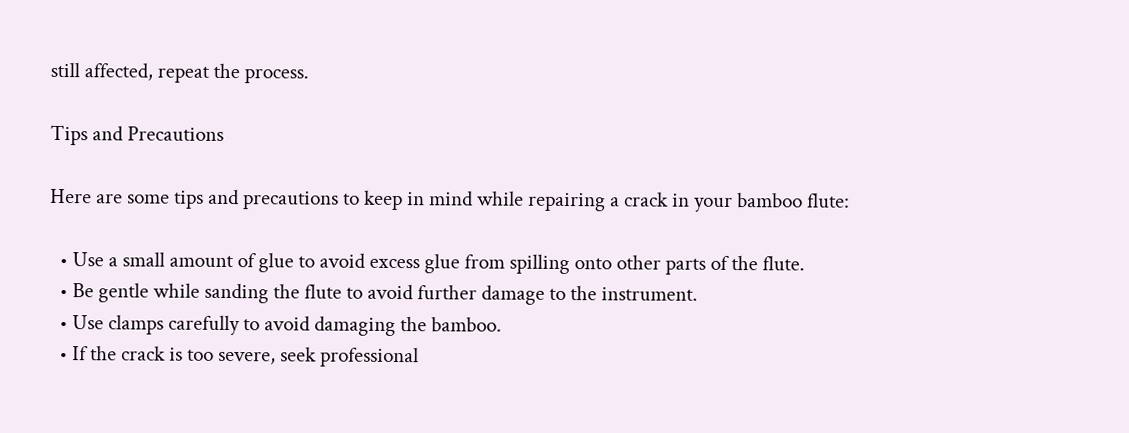still affected, repeat the process.

Tips and Precautions

Here are some tips and precautions to keep in mind while repairing a crack in your bamboo flute:

  • Use a small amount of glue to avoid excess glue from spilling onto other parts of the flute.
  • Be gentle while sanding the flute to avoid further damage to the instrument.
  • Use clamps carefully to avoid damaging the bamboo.
  • If the crack is too severe, seek professional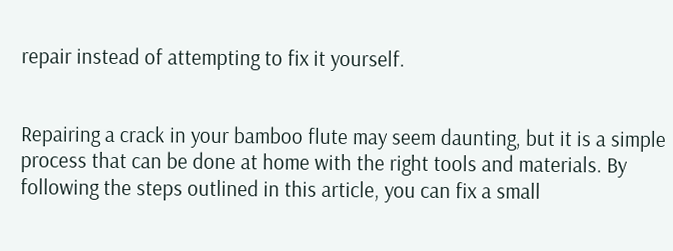repair instead of attempting to fix it yourself.


Repairing a crack in your bamboo flute may seem daunting, but it is a simple process that can be done at home with the right tools and materials. By following the steps outlined in this article, you can fix a small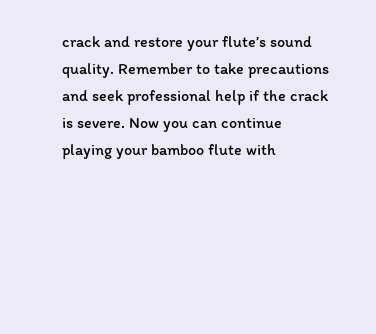crack and restore your flute’s sound quality. Remember to take precautions and seek professional help if the crack is severe. Now you can continue playing your bamboo flute with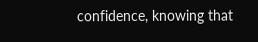confidence, knowing that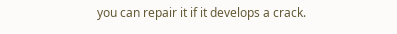you can repair it if it develops a crack.